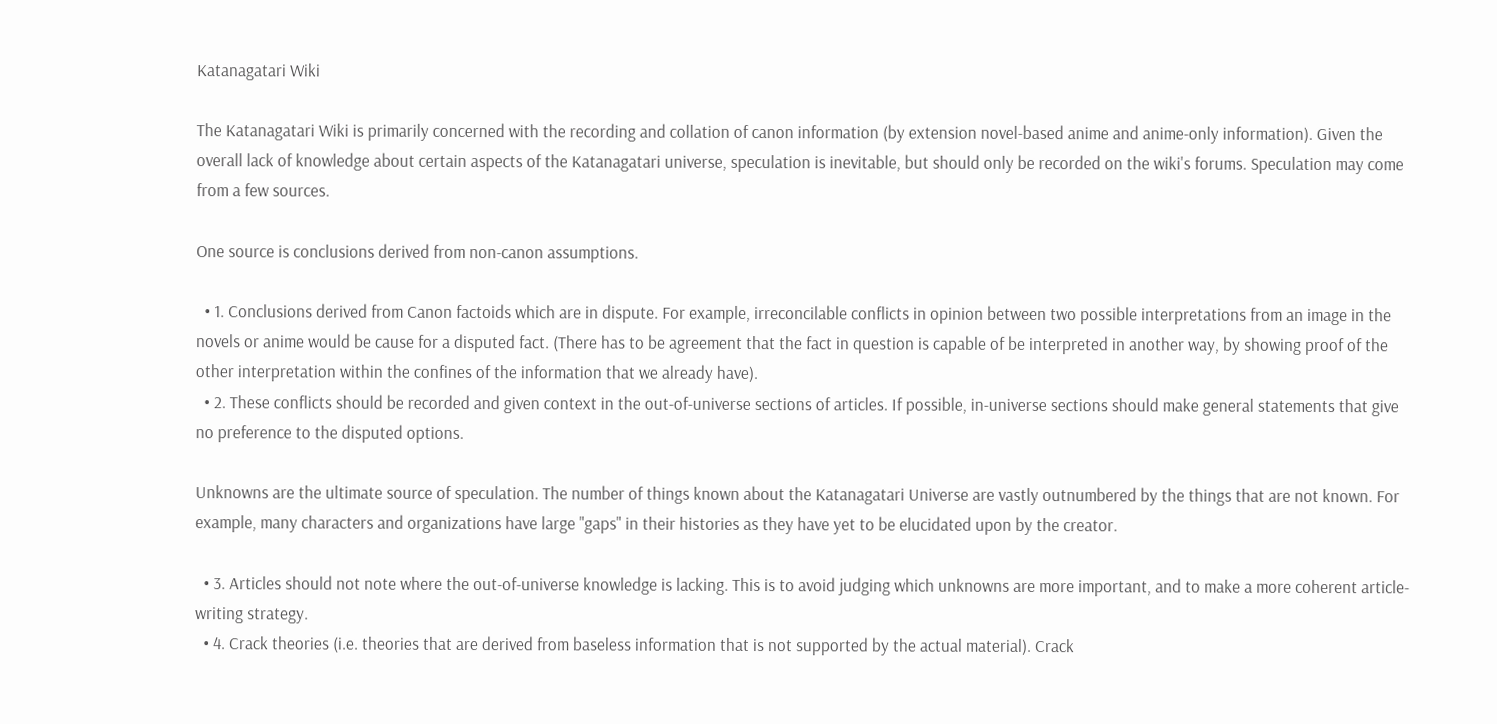Katanagatari Wiki

The Katanagatari Wiki is primarily concerned with the recording and collation of canon information (by extension novel-based anime and anime-only information). Given the overall lack of knowledge about certain aspects of the Katanagatari universe, speculation is inevitable, but should only be recorded on the wiki's forums. Speculation may come from a few sources.

One source is conclusions derived from non-canon assumptions.

  • 1. Conclusions derived from Canon factoids which are in dispute. For example, irreconcilable conflicts in opinion between two possible interpretations from an image in the novels or anime would be cause for a disputed fact. (There has to be agreement that the fact in question is capable of be interpreted in another way, by showing proof of the other interpretation within the confines of the information that we already have).
  • 2. These conflicts should be recorded and given context in the out-of-universe sections of articles. If possible, in-universe sections should make general statements that give no preference to the disputed options.

Unknowns are the ultimate source of speculation. The number of things known about the Katanagatari Universe are vastly outnumbered by the things that are not known. For example, many characters and organizations have large "gaps" in their histories as they have yet to be elucidated upon by the creator.

  • 3. Articles should not note where the out-of-universe knowledge is lacking. This is to avoid judging which unknowns are more important, and to make a more coherent article-writing strategy.
  • 4. Crack theories (i.e. theories that are derived from baseless information that is not supported by the actual material). Crack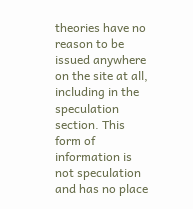theories have no reason to be issued anywhere on the site at all, including in the speculation section. This form of information is not speculation and has no place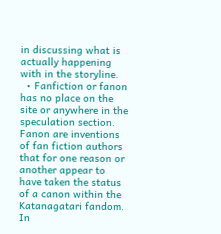in discussing what is actually happening with in the storyline.
  • Fanfiction or fanon has no place on the site or anywhere in the speculation section. Fanon are inventions of fan fiction authors that for one reason or another appear to have taken the status of a canon within the Katanagatari fandom. In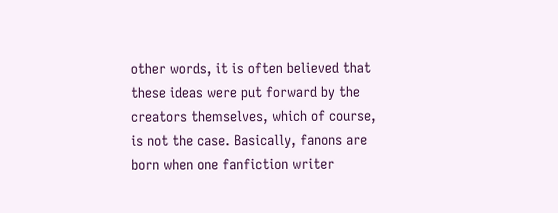other words, it is often believed that these ideas were put forward by the creators themselves, which of course, is not the case. Basically, fanons are born when one fanfiction writer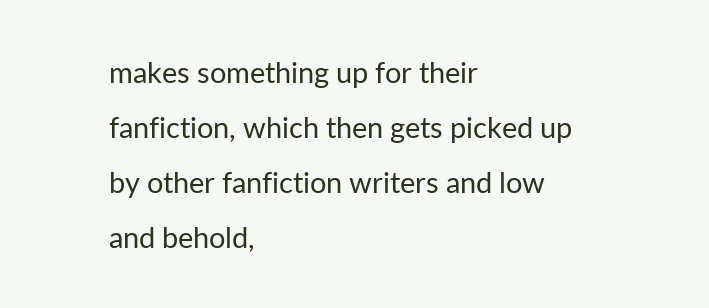makes something up for their fanfiction, which then gets picked up by other fanfiction writers and low and behold,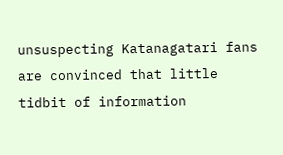unsuspecting Katanagatari fans are convinced that little tidbit of information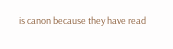is canon because they have read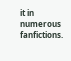it in numerous fanfictions.